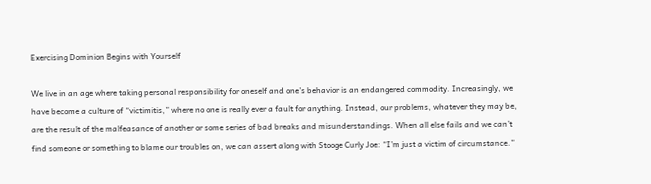Exercising Dominion Begins with Yourself

We live in an age where taking personal responsibility for oneself and one’s behavior is an endangered commodity. Increasingly, we have become a culture of “victimitis,” where no one is really ever a fault for anything. Instead, our problems, whatever they may be, are the result of the malfeasance of another or some series of bad breaks and misunderstandings. When all else fails and we can’t find someone or something to blame our troubles on, we can assert along with Stooge Curly Joe: “I’m just a victim of circumstance.”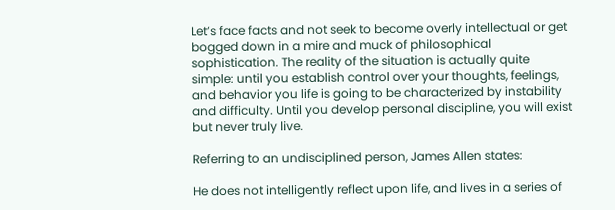Let’s face facts and not seek to become overly intellectual or get bogged down in a mire and muck of philosophical sophistication. The reality of the situation is actually quite simple: until you establish control over your thoughts, feelings, and behavior you life is going to be characterized by instability and difficulty. Until you develop personal discipline, you will exist but never truly live.

Referring to an undisciplined person, James Allen states:

He does not intelligently reflect upon life, and lives in a series of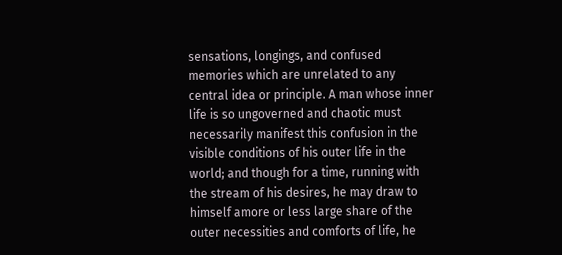sensations, longings, and confused memories which are unrelated to any central idea or principle. A man whose inner life is so ungoverned and chaotic must necessarily manifest this confusion in the visible conditions of his outer life in the world; and though for a time, running with the stream of his desires, he may draw to himself amore or less large share of the outer necessities and comforts of life, he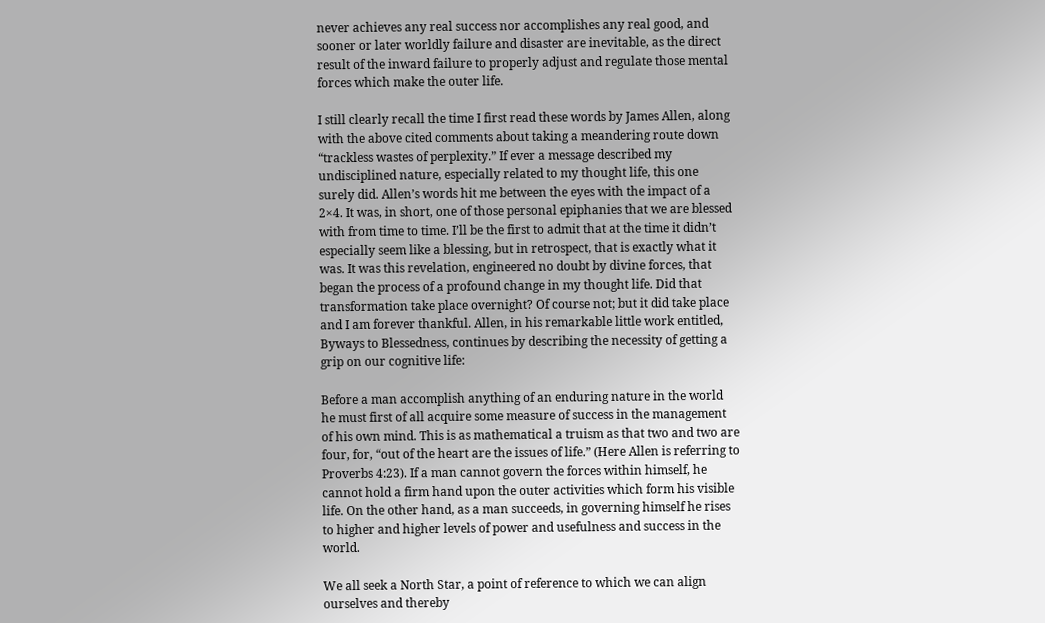never achieves any real success nor accomplishes any real good, and sooner or later worldly failure and disaster are inevitable, as the direct result of the inward failure to properly adjust and regulate those mental forces which make the outer life.

I still clearly recall the time I first read these words by James Allen, along with the above cited comments about taking a meandering route down “trackless wastes of perplexity.” If ever a message described my undisciplined nature, especially related to my thought life, this one surely did. Allen’s words hit me between the eyes with the impact of a 2×4. It was, in short, one of those personal epiphanies that we are blessed with from time to time. I’ll be the first to admit that at the time it didn’t especially seem like a blessing, but in retrospect, that is exactly what it was. It was this revelation, engineered no doubt by divine forces, that began the process of a profound change in my thought life. Did that transformation take place overnight? Of course not; but it did take place and I am forever thankful. Allen, in his remarkable little work entitled, Byways to Blessedness, continues by describing the necessity of getting a grip on our cognitive life:

Before a man accomplish anything of an enduring nature in the world he must first of all acquire some measure of success in the management of his own mind. This is as mathematical a truism as that two and two are four, for, “out of the heart are the issues of life.” (Here Allen is referring to Proverbs 4:23). If a man cannot govern the forces within himself, he cannot hold a firm hand upon the outer activities which form his visible life. On the other hand, as a man succeeds, in governing himself he rises to higher and higher levels of power and usefulness and success in the world.

We all seek a North Star, a point of reference to which we can align ourselves and thereby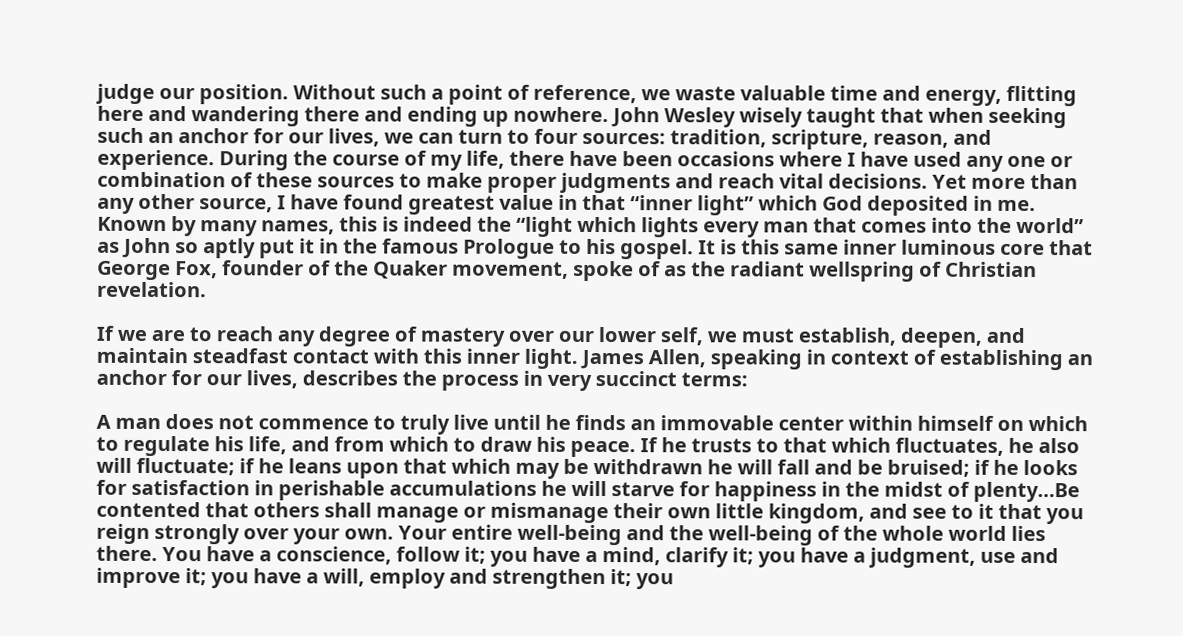judge our position. Without such a point of reference, we waste valuable time and energy, flitting here and wandering there and ending up nowhere. John Wesley wisely taught that when seeking such an anchor for our lives, we can turn to four sources: tradition, scripture, reason, and experience. During the course of my life, there have been occasions where I have used any one or combination of these sources to make proper judgments and reach vital decisions. Yet more than any other source, I have found greatest value in that “inner light” which God deposited in me. Known by many names, this is indeed the “light which lights every man that comes into the world” as John so aptly put it in the famous Prologue to his gospel. It is this same inner luminous core that George Fox, founder of the Quaker movement, spoke of as the radiant wellspring of Christian revelation.

If we are to reach any degree of mastery over our lower self, we must establish, deepen, and maintain steadfast contact with this inner light. James Allen, speaking in context of establishing an anchor for our lives, describes the process in very succinct terms:

A man does not commence to truly live until he finds an immovable center within himself on which to regulate his life, and from which to draw his peace. If he trusts to that which fluctuates, he also will fluctuate; if he leans upon that which may be withdrawn he will fall and be bruised; if he looks for satisfaction in perishable accumulations he will starve for happiness in the midst of plenty…Be contented that others shall manage or mismanage their own little kingdom, and see to it that you reign strongly over your own. Your entire well-being and the well-being of the whole world lies there. You have a conscience, follow it; you have a mind, clarify it; you have a judgment, use and improve it; you have a will, employ and strengthen it; you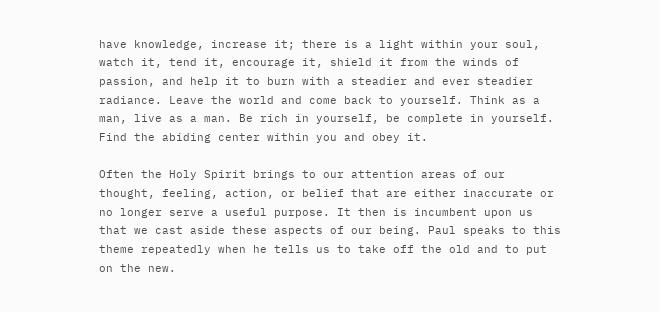have knowledge, increase it; there is a light within your soul, watch it, tend it, encourage it, shield it from the winds of passion, and help it to burn with a steadier and ever steadier radiance. Leave the world and come back to yourself. Think as a man, live as a man. Be rich in yourself, be complete in yourself. Find the abiding center within you and obey it.

Often the Holy Spirit brings to our attention areas of our thought, feeling, action, or belief that are either inaccurate or no longer serve a useful purpose. It then is incumbent upon us that we cast aside these aspects of our being. Paul speaks to this theme repeatedly when he tells us to take off the old and to put on the new.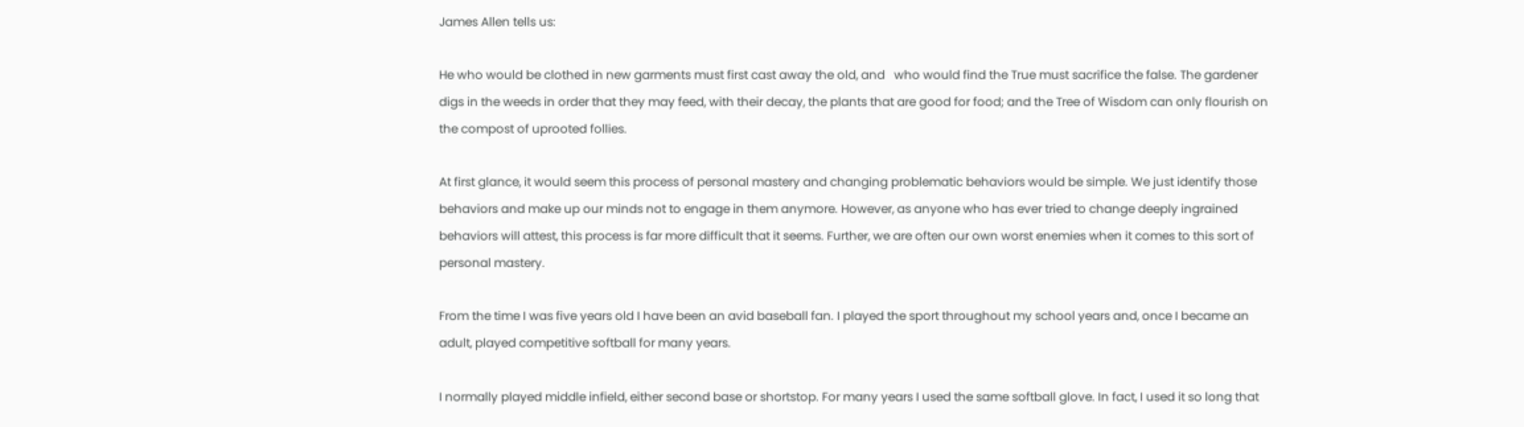James Allen tells us:

He who would be clothed in new garments must first cast away the old, and   who would find the True must sacrifice the false. The gardener digs in the weeds in order that they may feed, with their decay, the plants that are good for food; and the Tree of Wisdom can only flourish on the compost of uprooted follies.

At first glance, it would seem this process of personal mastery and changing problematic behaviors would be simple. We just identify those behaviors and make up our minds not to engage in them anymore. However, as anyone who has ever tried to change deeply ingrained behaviors will attest, this process is far more difficult that it seems. Further, we are often our own worst enemies when it comes to this sort of personal mastery.

From the time I was five years old I have been an avid baseball fan. I played the sport throughout my school years and, once I became an adult, played competitive softball for many years.

I normally played middle infield, either second base or shortstop. For many years I used the same softball glove. In fact, I used it so long that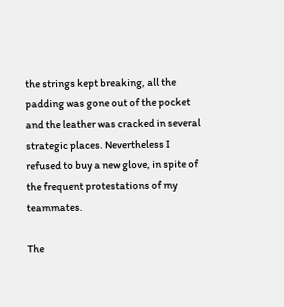the strings kept breaking, all the padding was gone out of the pocket and the leather was cracked in several strategic places. Nevertheless I refused to buy a new glove, in spite of the frequent protestations of my teammates.

The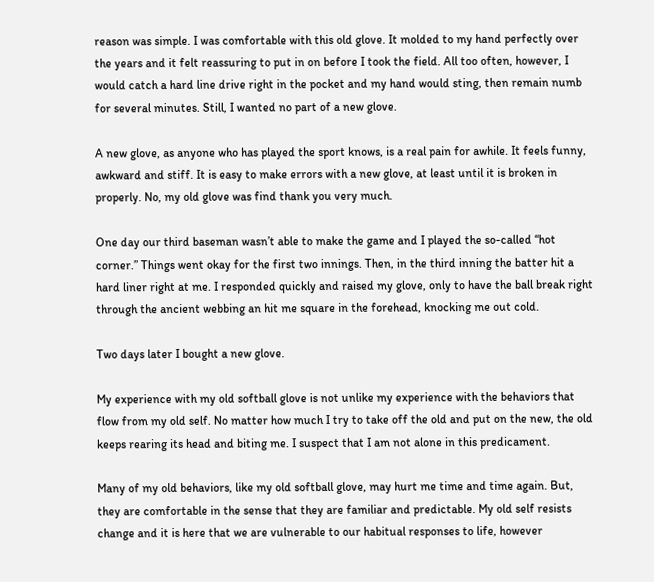reason was simple. I was comfortable with this old glove. It molded to my hand perfectly over the years and it felt reassuring to put in on before I took the field. All too often, however, I would catch a hard line drive right in the pocket and my hand would sting, then remain numb for several minutes. Still, I wanted no part of a new glove.

A new glove, as anyone who has played the sport knows, is a real pain for awhile. It feels funny, awkward and stiff. It is easy to make errors with a new glove, at least until it is broken in properly. No, my old glove was find thank you very much.

One day our third baseman wasn’t able to make the game and I played the so-called “hot corner.” Things went okay for the first two innings. Then, in the third inning the batter hit a hard liner right at me. I responded quickly and raised my glove, only to have the ball break right through the ancient webbing an hit me square in the forehead, knocking me out cold.

Two days later I bought a new glove.

My experience with my old softball glove is not unlike my experience with the behaviors that flow from my old self. No matter how much I try to take off the old and put on the new, the old keeps rearing its head and biting me. I suspect that I am not alone in this predicament.

Many of my old behaviors, like my old softball glove, may hurt me time and time again. But, they are comfortable in the sense that they are familiar and predictable. My old self resists change and it is here that we are vulnerable to our habitual responses to life, however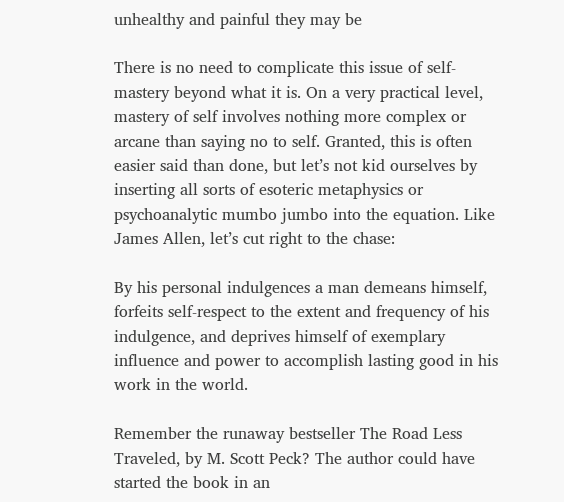unhealthy and painful they may be

There is no need to complicate this issue of self-mastery beyond what it is. On a very practical level, mastery of self involves nothing more complex or arcane than saying no to self. Granted, this is often easier said than done, but let’s not kid ourselves by inserting all sorts of esoteric metaphysics or psychoanalytic mumbo jumbo into the equation. Like James Allen, let’s cut right to the chase:

By his personal indulgences a man demeans himself, forfeits self-respect to the extent and frequency of his indulgence, and deprives himself of exemplary influence and power to accomplish lasting good in his work in the world.

Remember the runaway bestseller The Road Less Traveled, by M. Scott Peck? The author could have started the book in an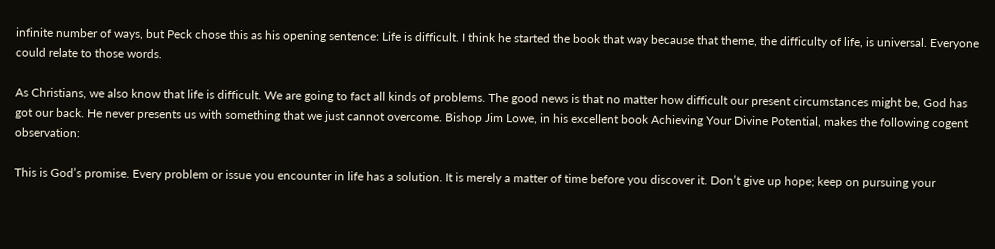infinite number of ways, but Peck chose this as his opening sentence: Life is difficult. I think he started the book that way because that theme, the difficulty of life, is universal. Everyone could relate to those words.

As Christians, we also know that life is difficult. We are going to fact all kinds of problems. The good news is that no matter how difficult our present circumstances might be, God has got our back. He never presents us with something that we just cannot overcome. Bishop Jim Lowe, in his excellent book Achieving Your Divine Potential, makes the following cogent observation:

This is God’s promise. Every problem or issue you encounter in life has a solution. It is merely a matter of time before you discover it. Don’t give up hope; keep on pursuing your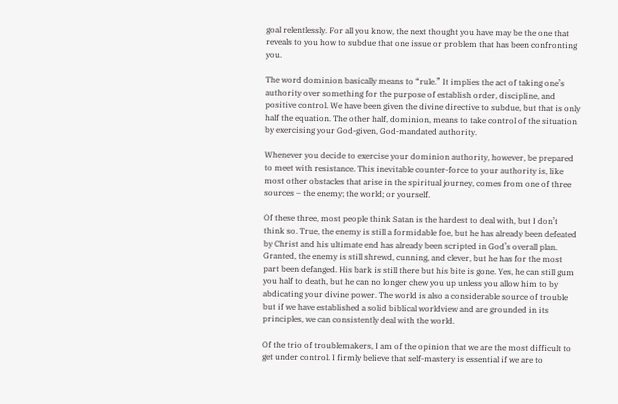goal relentlessly. For all you know, the next thought you have may be the one that reveals to you how to subdue that one issue or problem that has been confronting you.

The word dominion basically means to “rule.” It implies the act of taking one’s authority over something for the purpose of establish order, discipline, and positive control. We have been given the divine directive to subdue, but that is only half the equation. The other half, dominion, means to take control of the situation by exercising your God-given, God-mandated authority.

Whenever you decide to exercise your dominion authority, however, be prepared to meet with resistance. This inevitable counter-force to your authority is, like most other obstacles that arise in the spiritual journey, comes from one of three sources – the enemy; the world; or yourself.

Of these three, most people think Satan is the hardest to deal with, but I don’t think so. True, the enemy is still a formidable foe, but he has already been defeated by Christ and his ultimate end has already been scripted in God’s overall plan. Granted, the enemy is still shrewd, cunning, and clever, but he has for the most part been defanged. His bark is still there but his bite is gone. Yes, he can still gum you half to death, but he can no longer chew you up unless you allow him to by abdicating your divine power. The world is also a considerable source of trouble but if we have established a solid biblical worldview and are grounded in its principles, we can consistently deal with the world.

Of the trio of troublemakers, I am of the opinion that we are the most difficult to get under control. I firmly believe that self-mastery is essential if we are to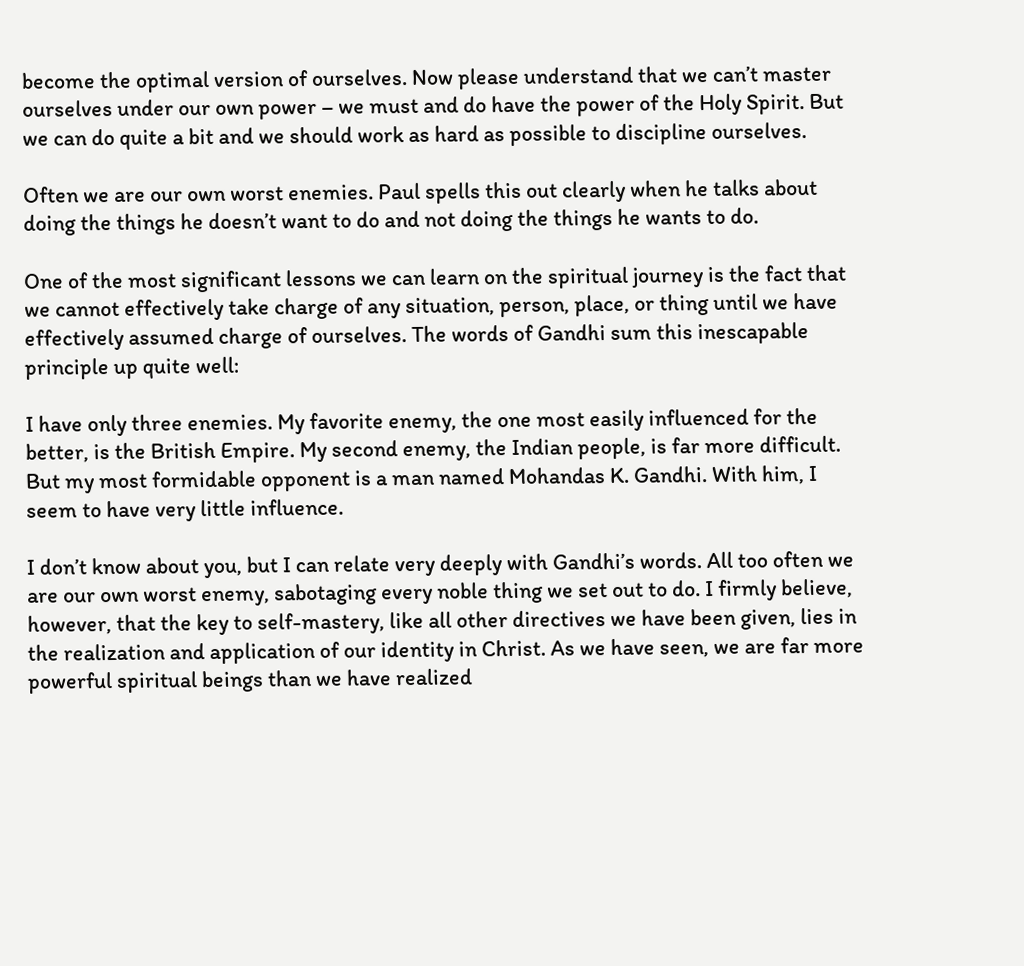become the optimal version of ourselves. Now please understand that we can’t master ourselves under our own power – we must and do have the power of the Holy Spirit. But we can do quite a bit and we should work as hard as possible to discipline ourselves.

Often we are our own worst enemies. Paul spells this out clearly when he talks about doing the things he doesn’t want to do and not doing the things he wants to do.

One of the most significant lessons we can learn on the spiritual journey is the fact that we cannot effectively take charge of any situation, person, place, or thing until we have effectively assumed charge of ourselves. The words of Gandhi sum this inescapable principle up quite well:

I have only three enemies. My favorite enemy, the one most easily influenced for the better, is the British Empire. My second enemy, the Indian people, is far more difficult. But my most formidable opponent is a man named Mohandas K. Gandhi. With him, I seem to have very little influence.

I don’t know about you, but I can relate very deeply with Gandhi’s words. All too often we are our own worst enemy, sabotaging every noble thing we set out to do. I firmly believe, however, that the key to self-mastery, like all other directives we have been given, lies in the realization and application of our identity in Christ. As we have seen, we are far more powerful spiritual beings than we have realized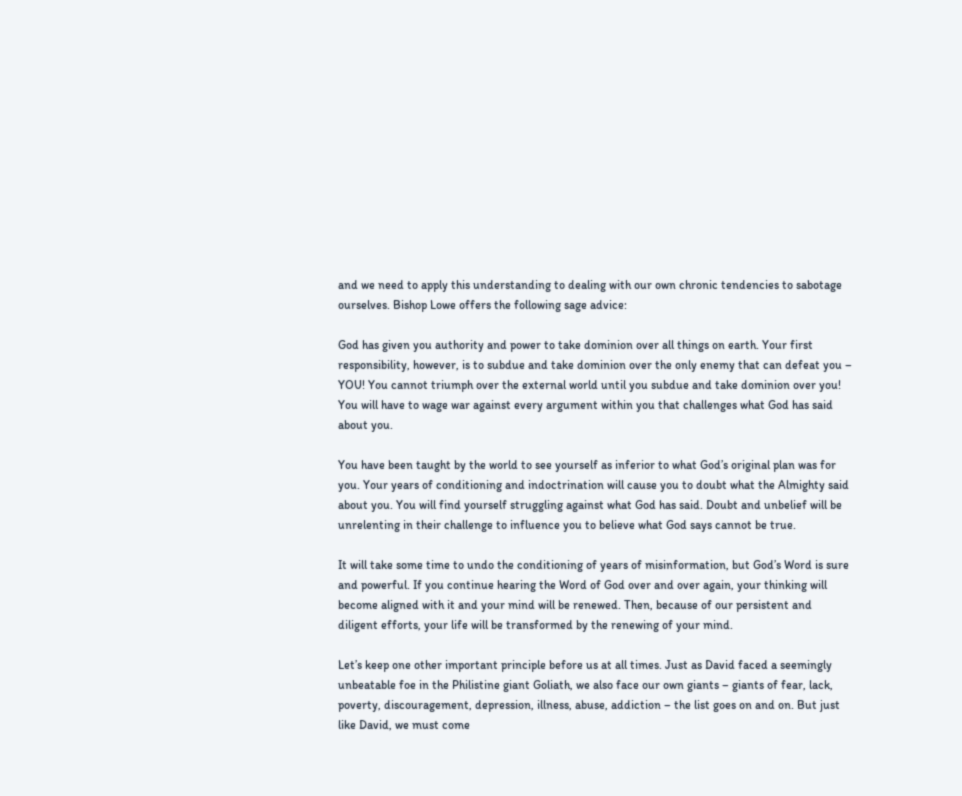and we need to apply this understanding to dealing with our own chronic tendencies to sabotage ourselves. Bishop Lowe offers the following sage advice:

God has given you authority and power to take dominion over all things on earth. Your first responsibility, however, is to subdue and take dominion over the only enemy that can defeat you – YOU! You cannot triumph over the external world until you subdue and take dominion over you! You will have to wage war against every argument within you that challenges what God has said about you.

You have been taught by the world to see yourself as inferior to what God’s original plan was for you. Your years of conditioning and indoctrination will cause you to doubt what the Almighty said about you. You will find yourself struggling against what God has said. Doubt and unbelief will be unrelenting in their challenge to influence you to believe what God says cannot be true.

It will take some time to undo the conditioning of years of misinformation, but God’s Word is sure and powerful. If you continue hearing the Word of God over and over again, your thinking will become aligned with it and your mind will be renewed. Then, because of our persistent and diligent efforts, your life will be transformed by the renewing of your mind.

Let’s keep one other important principle before us at all times. Just as David faced a seemingly unbeatable foe in the Philistine giant Goliath, we also face our own giants – giants of fear, lack, poverty, discouragement, depression, illness, abuse, addiction – the list goes on and on. But just like David, we must come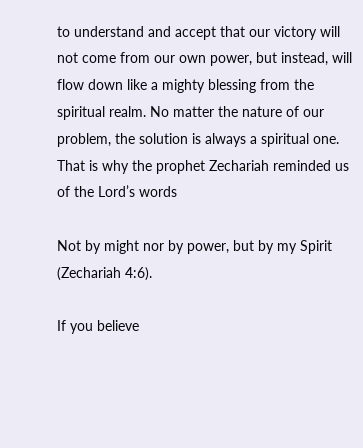to understand and accept that our victory will not come from our own power, but instead, will flow down like a mighty blessing from the spiritual realm. No matter the nature of our problem, the solution is always a spiritual one. That is why the prophet Zechariah reminded us of the Lord’s words

Not by might nor by power, but by my Spirit (Zechariah 4:6).

If you believe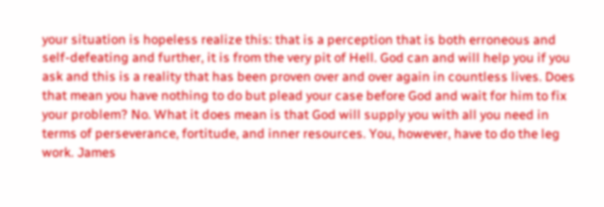your situation is hopeless realize this: that is a perception that is both erroneous and self-defeating and further, it is from the very pit of Hell. God can and will help you if you ask and this is a reality that has been proven over and over again in countless lives. Does that mean you have nothing to do but plead your case before God and wait for him to fix your problem? No. What it does mean is that God will supply you with all you need in terms of perseverance, fortitude, and inner resources. You, however, have to do the leg work. James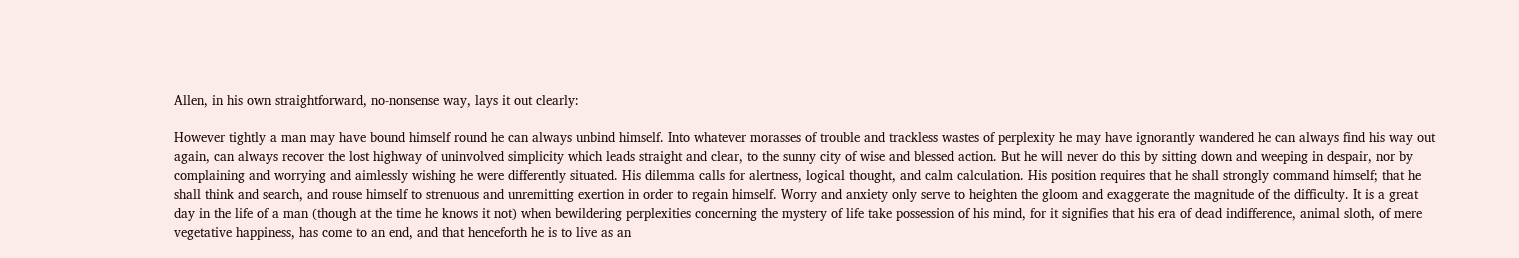Allen, in his own straightforward, no-nonsense way, lays it out clearly:

However tightly a man may have bound himself round he can always unbind himself. Into whatever morasses of trouble and trackless wastes of perplexity he may have ignorantly wandered he can always find his way out again, can always recover the lost highway of uninvolved simplicity which leads straight and clear, to the sunny city of wise and blessed action. But he will never do this by sitting down and weeping in despair, nor by complaining and worrying and aimlessly wishing he were differently situated. His dilemma calls for alertness, logical thought, and calm calculation. His position requires that he shall strongly command himself; that he shall think and search, and rouse himself to strenuous and unremitting exertion in order to regain himself. Worry and anxiety only serve to heighten the gloom and exaggerate the magnitude of the difficulty. It is a great day in the life of a man (though at the time he knows it not) when bewildering perplexities concerning the mystery of life take possession of his mind, for it signifies that his era of dead indifference, animal sloth, of mere vegetative happiness, has come to an end, and that henceforth he is to live as an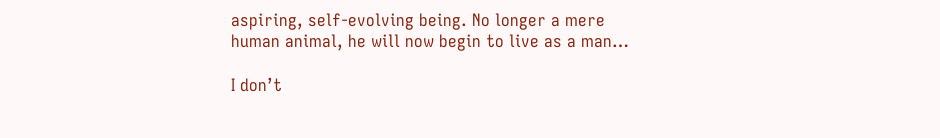aspiring, self-evolving being. No longer a mere human animal, he will now begin to live as a man…

I don’t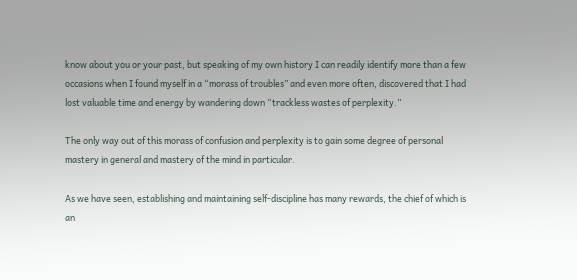know about you or your past, but speaking of my own history I can readily identify more than a few occasions when I found myself in a “morass of troubles” and even more often, discovered that I had lost valuable time and energy by wandering down “trackless wastes of perplexity.”

The only way out of this morass of confusion and perplexity is to gain some degree of personal mastery in general and mastery of the mind in particular.

As we have seen, establishing and maintaining self-discipline has many rewards, the chief of which is an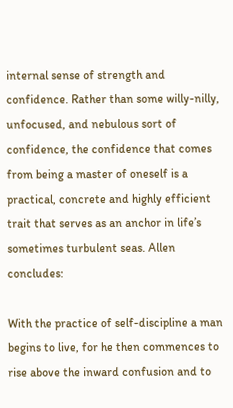internal sense of strength and confidence. Rather than some willy-nilly, unfocused, and nebulous sort of confidence, the confidence that comes from being a master of oneself is a practical, concrete and highly efficient trait that serves as an anchor in life’s sometimes turbulent seas. Allen concludes:

With the practice of self-discipline a man begins to live, for he then commences to rise above the inward confusion and to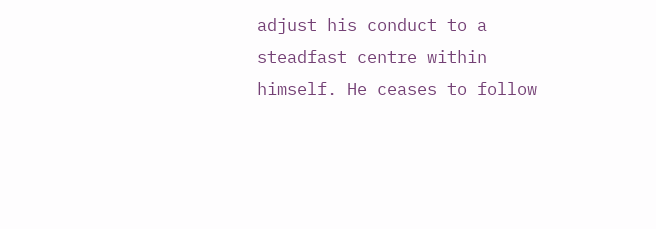adjust his conduct to a steadfast centre within himself. He ceases to follow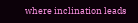where inclination leads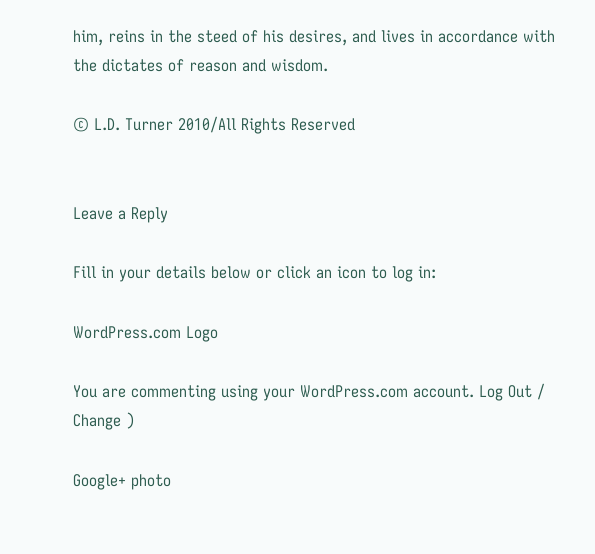him, reins in the steed of his desires, and lives in accordance with the dictates of reason and wisdom.

© L.D. Turner 2010/All Rights Reserved


Leave a Reply

Fill in your details below or click an icon to log in:

WordPress.com Logo

You are commenting using your WordPress.com account. Log Out /  Change )

Google+ photo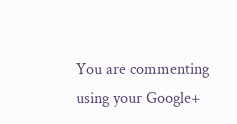You are commenting using your Google+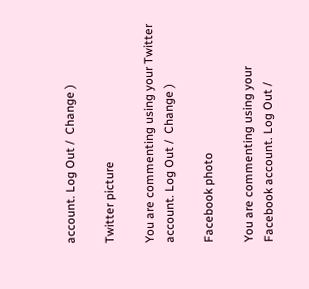account. Log Out /  Change )

Twitter picture

You are commenting using your Twitter account. Log Out /  Change )

Facebook photo

You are commenting using your Facebook account. Log Out /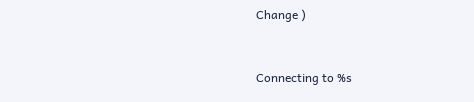Change )


Connecting to %s